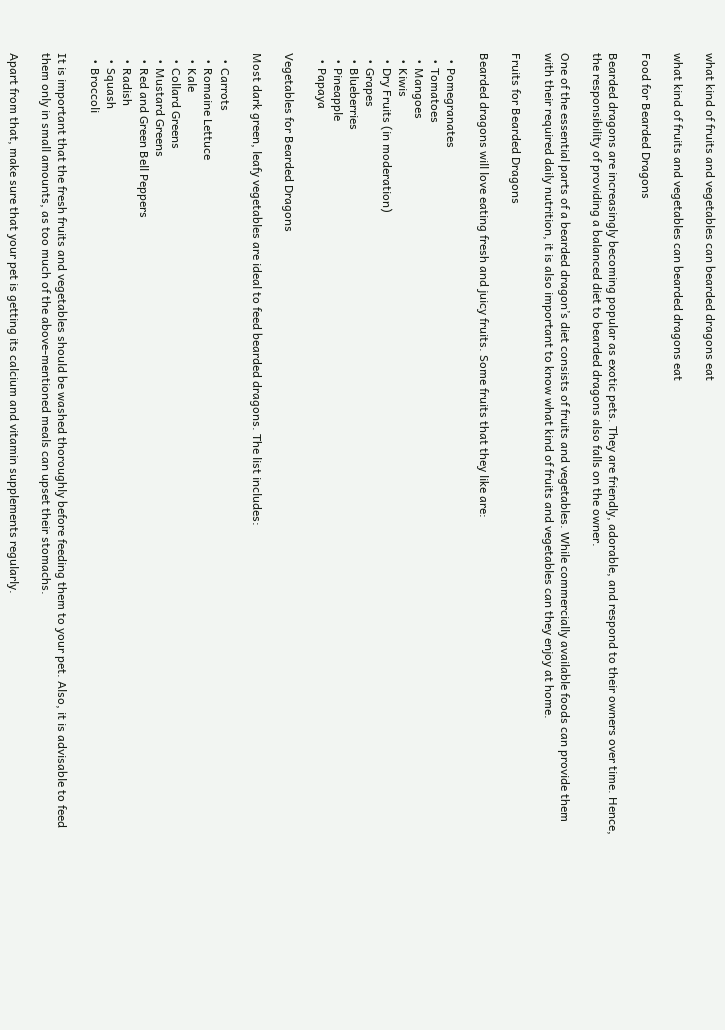what kind of fruits and vegetables can bearded dragons eat

what kind of fruits and vegetables can bearded dragons eat

Food for Bearded Dragons

Bearded dragons are increasingly becoming popular as exotic pets. They are friendly, adorable, and respond to their owners over time. Hence, the responsibility of providing a balanced diet to bearded dragons also falls on the owner.

One of the essential parts of a bearded dragon’s diet consists of fruits and vegetables. While commercially available foods can provide them with their required daily nutrition, it is also important to know what kind of fruits and vegetables can they enjoy at home.

Fruits for Bearded Dragons

Bearded dragons will love eating fresh and juicy fruits. Some fruits that they like are:

  • Pomegranates
  • Tomatoes
  • Mangoes
  • Kiwis
  • Dry Fruits (in moderation)
  • Grapes
  • Blueberries
  • Pineapple
  • Papaya

Vegetables for Bearded Dragons

Most dark green, leafy vegetables are ideal to feed bearded dragons. The list includes:

  • Carrots
  • Romaine Lettuce
  • Kale
  • Collard Greens
  • Mustard Greens
  • Red and Green Bell Peppers
  • Radish
  • Squash
  • Broccoli

It is important that the fresh fruits and vegetables should be washed thoroughly before feeding them to your pet. Also, it is advisable to feed them only in small amounts, as too much of the above-mentioned meals can upset their stomachs.

Apart from that, make sure that your pet is getting its calcium and vitamin supplements regularly.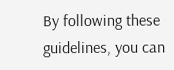By following these guidelines, you can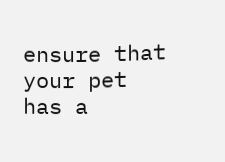ensure that your pet has a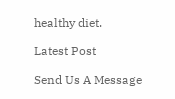healthy diet.

Latest Post

Send Us A Message